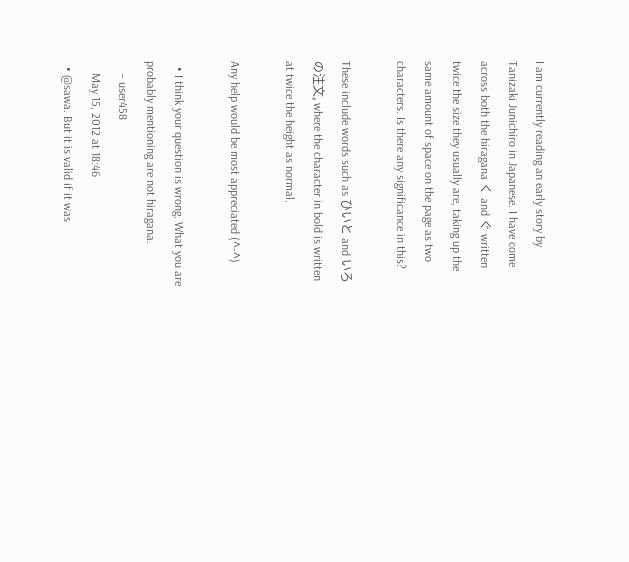I am currently reading an early story by Tanizaki Junichiro in Japanese. I have come across both the hiragana く and ぐ written twice the size they usually are, taking up the same amount of space on the page as two characters. Is there any significance in this?

These include words such as ひいと and いろの注文, where the character in bold is written at twice the height as normal.

Any help would be most appreciated (^-^)

  • I think your question is wrong. What you are probably mentioning are not hiragana.
    – user458
    May 15, 2012 at 18:46
  • @sawa. But it is valid if it was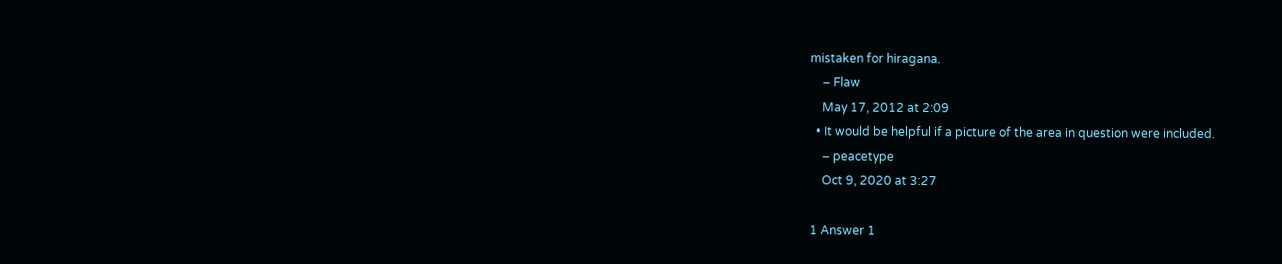mistaken for hiragana.
    – Flaw
    May 17, 2012 at 2:09
  • It would be helpful if a picture of the area in question were included.
    – peacetype
    Oct 9, 2020 at 3:27

1 Answer 1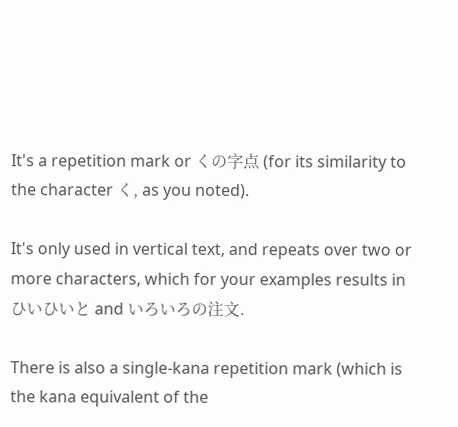It's a repetition mark or くの字点 (for its similarity to the character く, as you noted).

It's only used in vertical text, and repeats over two or more characters, which for your examples results in ひいひいと and いろいろの注文.

There is also a single-kana repetition mark (which is the kana equivalent of the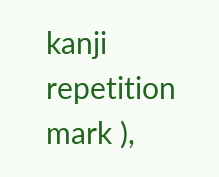kanji repetition mark ),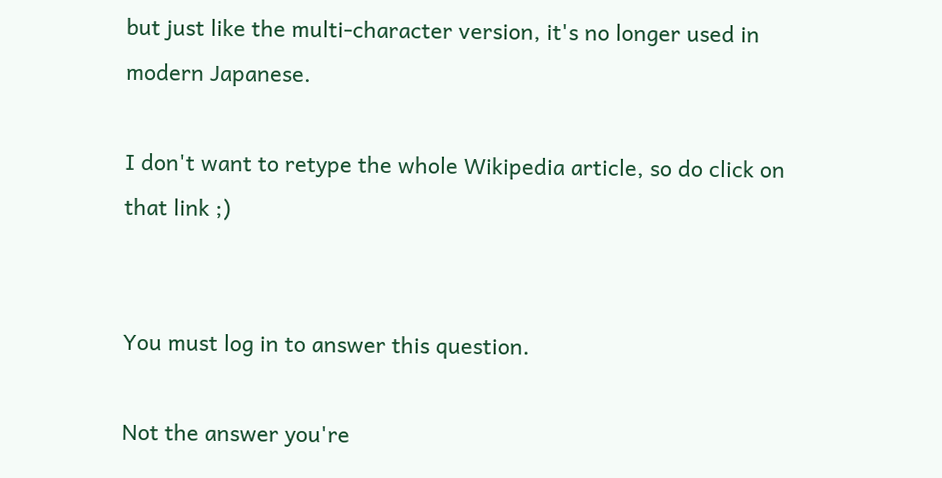but just like the multi-character version, it's no longer used in modern Japanese.

I don't want to retype the whole Wikipedia article, so do click on that link ;)


You must log in to answer this question.

Not the answer you're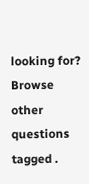looking for? Browse other questions tagged .